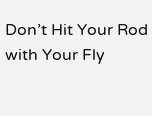Don’t Hit Your Rod with Your Fly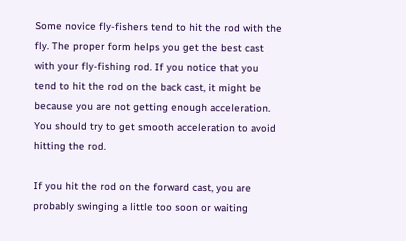Some novice fly-fishers tend to hit the rod with the fly. The proper form helps you get the best cast with your fly-fishing rod. If you notice that you tend to hit the rod on the back cast, it might be because you are not getting enough acceleration. You should try to get smooth acceleration to avoid hitting the rod.

If you hit the rod on the forward cast, you are probably swinging a little too soon or waiting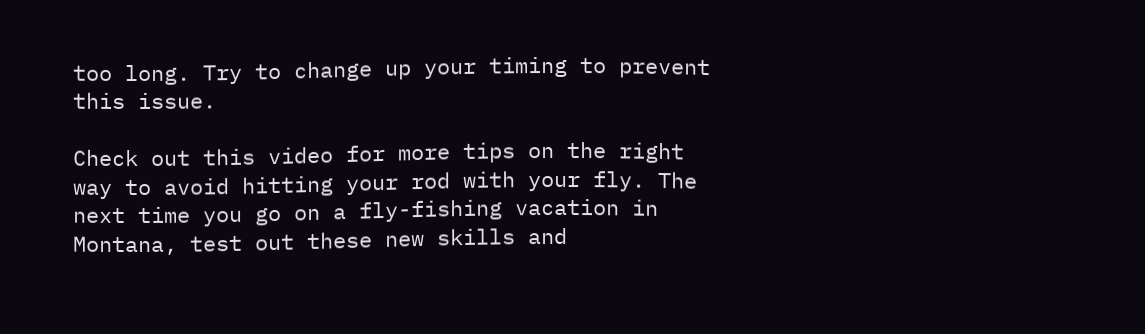too long. Try to change up your timing to prevent this issue.

Check out this video for more tips on the right way to avoid hitting your rod with your fly. The next time you go on a fly-fishing vacation in Montana, test out these new skills and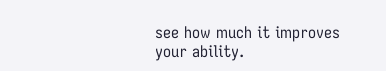see how much it improves your ability.